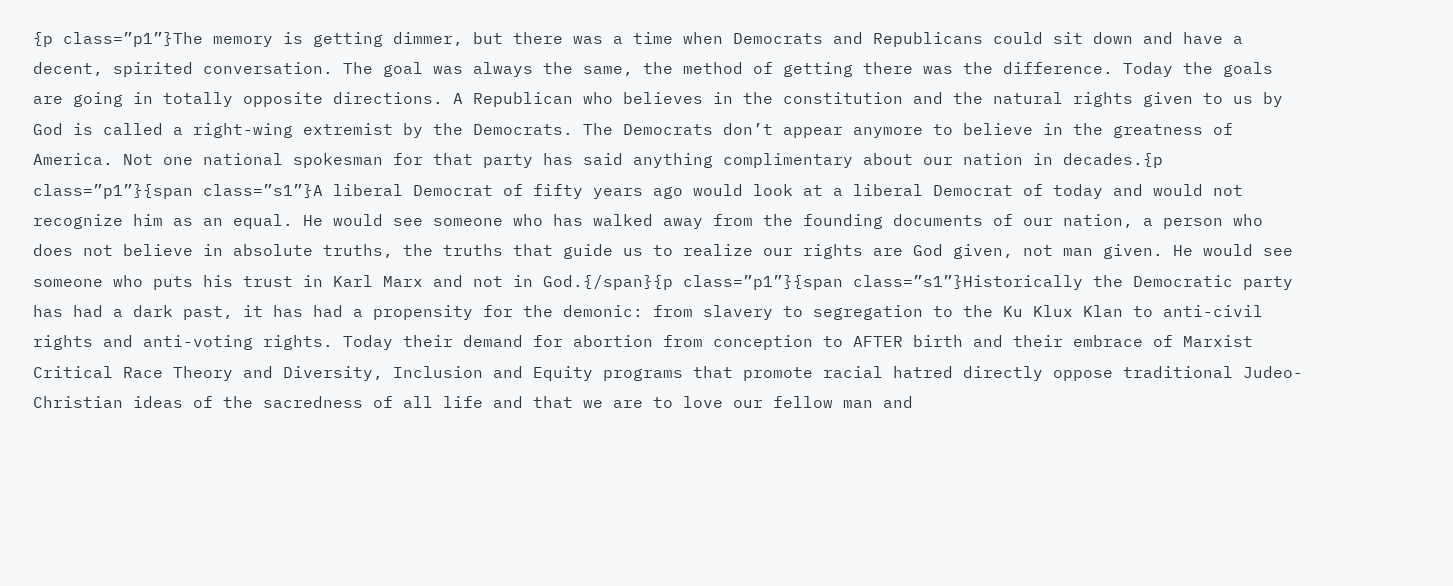{p class=”p1”}The memory is getting dimmer, but there was a time when Democrats and Republicans could sit down and have a decent, spirited conversation. The goal was always the same, the method of getting there was the difference. Today the goals are going in totally opposite directions. A Republican who believes in the constitution and the natural rights given to us by God is called a right-wing extremist by the Democrats. The Democrats don’t appear anymore to believe in the greatness of America. Not one national spokesman for that party has said anything complimentary about our nation in decades.{p class=”p1”}{span class=”s1”}A liberal Democrat of fifty years ago would look at a liberal Democrat of today and would not recognize him as an equal. He would see someone who has walked away from the founding documents of our nation, a person who does not believe in absolute truths, the truths that guide us to realize our rights are God given, not man given. He would see someone who puts his trust in Karl Marx and not in God.{/span}{p class=”p1”}{span class=”s1”}Historically the Democratic party has had a dark past, it has had a propensity for the demonic: from slavery to segregation to the Ku Klux Klan to anti-civil rights and anti-voting rights. Today their demand for abortion from conception to AFTER birth and their embrace of Marxist Critical Race Theory and Diversity, Inclusion and Equity programs that promote racial hatred directly oppose traditional Judeo-Christian ideas of the sacredness of all life and that we are to love our fellow man and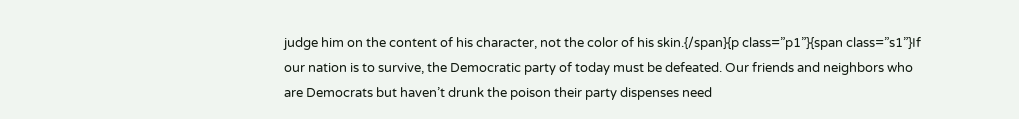judge him on the content of his character, not the color of his skin.{/span}{p class=”p1”}{span class=”s1”}If our nation is to survive, the Democratic party of today must be defeated. Our friends and neighbors who are Democrats but haven’t drunk the poison their party dispenses need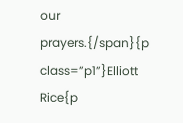our prayers.{/span}{p class=”p1”}Elliott Rice{p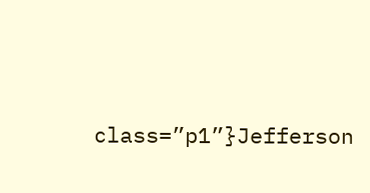class=”p1”}Jefferson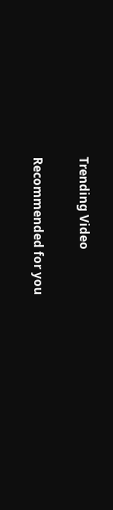Trending Video

Recommended for you